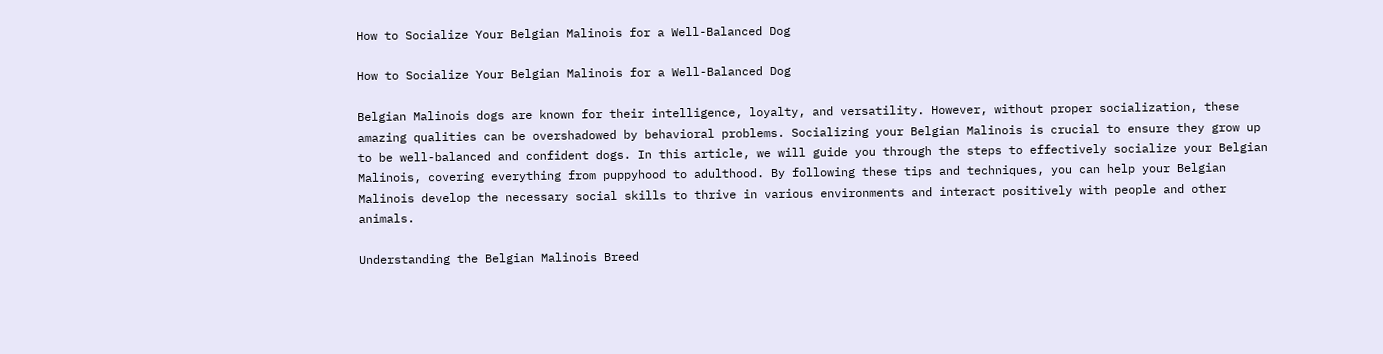How to Socialize Your Belgian Malinois for a Well-Balanced Dog

How to Socialize Your Belgian Malinois for a Well-Balanced Dog

Belgian Malinois dogs are known for their intelligence, loyalty, and versatility. However, without proper socialization, these amazing qualities can be overshadowed by behavioral problems. Socializing your Belgian Malinois is crucial to ensure they grow up to be well-balanced and confident dogs. In this article, we will guide you through the steps to effectively socialize your Belgian Malinois, covering everything from puppyhood to adulthood. By following these tips and techniques, you can help your Belgian Malinois develop the necessary social skills to thrive in various environments and interact positively with people and other animals.

Understanding the Belgian Malinois Breed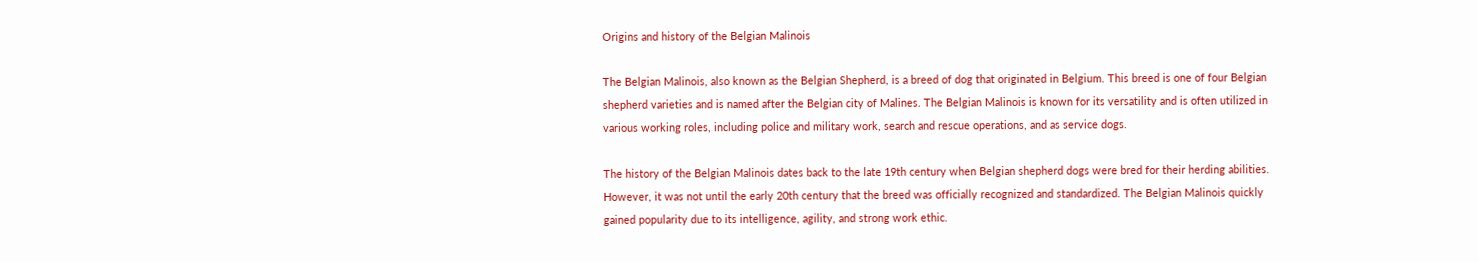Origins and history of the Belgian Malinois

The Belgian Malinois, also known as the Belgian Shepherd, is a breed of dog that originated in Belgium. This breed is one of four Belgian shepherd varieties and is named after the Belgian city of Malines. The Belgian Malinois is known for its versatility and is often utilized in various working roles, including police and military work, search and rescue operations, and as service dogs.

The history of the Belgian Malinois dates back to the late 19th century when Belgian shepherd dogs were bred for their herding abilities. However, it was not until the early 20th century that the breed was officially recognized and standardized. The Belgian Malinois quickly gained popularity due to its intelligence, agility, and strong work ethic.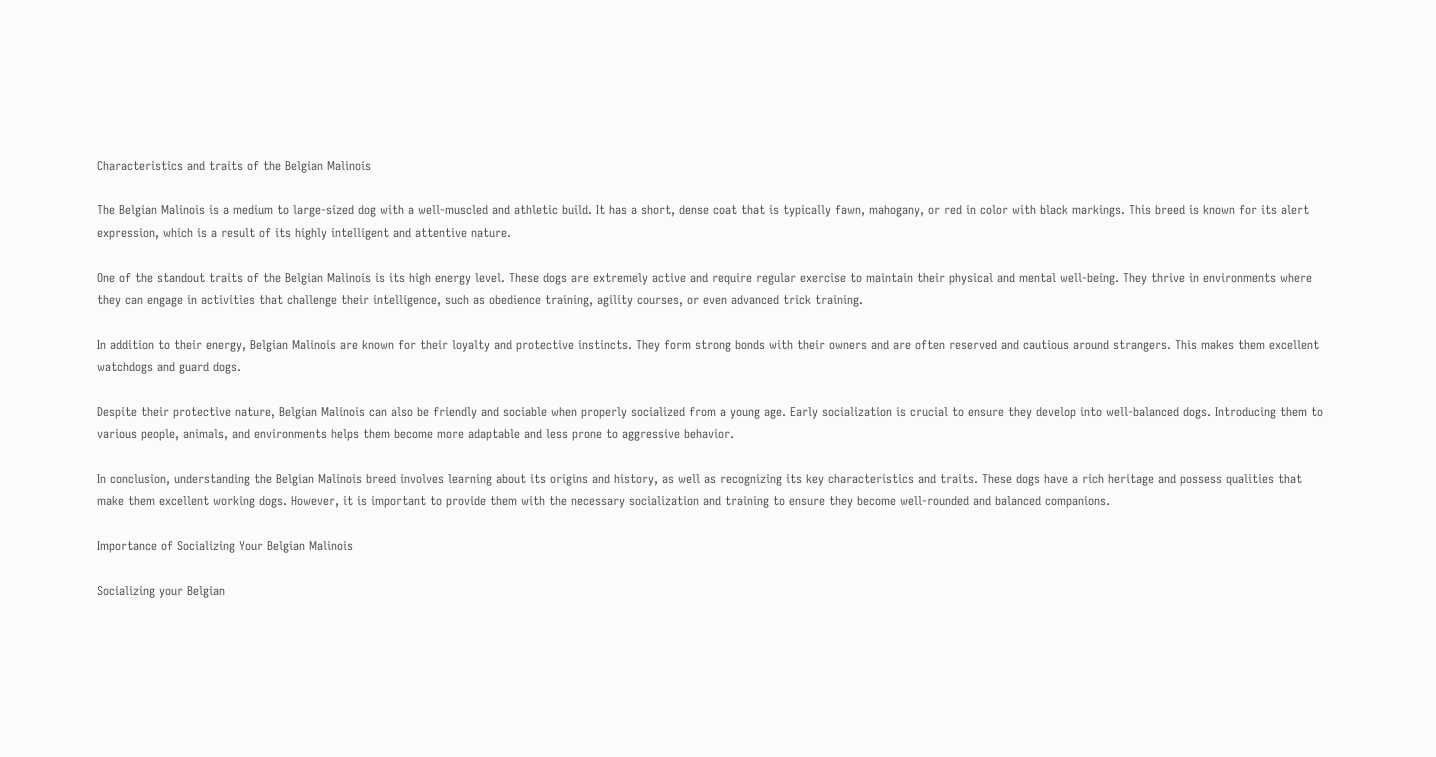Characteristics and traits of the Belgian Malinois

The Belgian Malinois is a medium to large-sized dog with a well-muscled and athletic build. It has a short, dense coat that is typically fawn, mahogany, or red in color with black markings. This breed is known for its alert expression, which is a result of its highly intelligent and attentive nature.

One of the standout traits of the Belgian Malinois is its high energy level. These dogs are extremely active and require regular exercise to maintain their physical and mental well-being. They thrive in environments where they can engage in activities that challenge their intelligence, such as obedience training, agility courses, or even advanced trick training.

In addition to their energy, Belgian Malinois are known for their loyalty and protective instincts. They form strong bonds with their owners and are often reserved and cautious around strangers. This makes them excellent watchdogs and guard dogs.

Despite their protective nature, Belgian Malinois can also be friendly and sociable when properly socialized from a young age. Early socialization is crucial to ensure they develop into well-balanced dogs. Introducing them to various people, animals, and environments helps them become more adaptable and less prone to aggressive behavior.

In conclusion, understanding the Belgian Malinois breed involves learning about its origins and history, as well as recognizing its key characteristics and traits. These dogs have a rich heritage and possess qualities that make them excellent working dogs. However, it is important to provide them with the necessary socialization and training to ensure they become well-rounded and balanced companions.

Importance of Socializing Your Belgian Malinois

Socializing your Belgian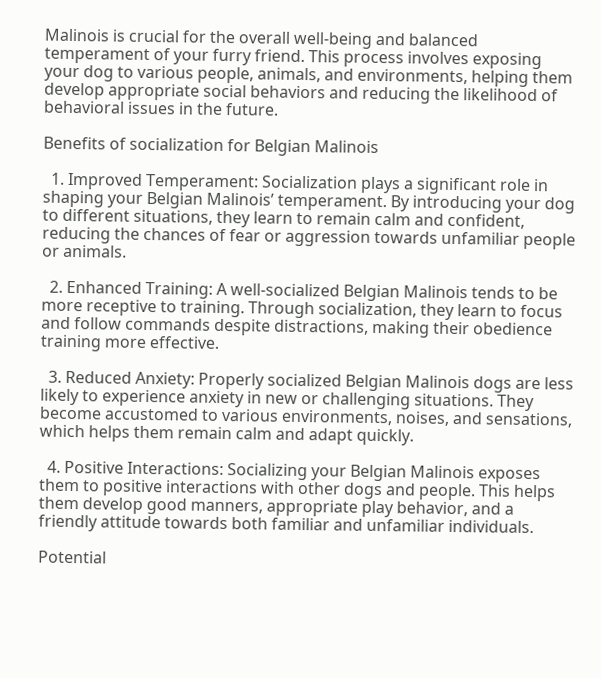Malinois is crucial for the overall well-being and balanced temperament of your furry friend. This process involves exposing your dog to various people, animals, and environments, helping them develop appropriate social behaviors and reducing the likelihood of behavioral issues in the future.

Benefits of socialization for Belgian Malinois

  1. Improved Temperament: Socialization plays a significant role in shaping your Belgian Malinois’ temperament. By introducing your dog to different situations, they learn to remain calm and confident, reducing the chances of fear or aggression towards unfamiliar people or animals.

  2. Enhanced Training: A well-socialized Belgian Malinois tends to be more receptive to training. Through socialization, they learn to focus and follow commands despite distractions, making their obedience training more effective.

  3. Reduced Anxiety: Properly socialized Belgian Malinois dogs are less likely to experience anxiety in new or challenging situations. They become accustomed to various environments, noises, and sensations, which helps them remain calm and adapt quickly.

  4. Positive Interactions: Socializing your Belgian Malinois exposes them to positive interactions with other dogs and people. This helps them develop good manners, appropriate play behavior, and a friendly attitude towards both familiar and unfamiliar individuals.

Potential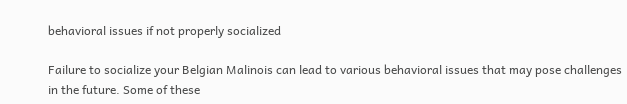behavioral issues if not properly socialized

Failure to socialize your Belgian Malinois can lead to various behavioral issues that may pose challenges in the future. Some of these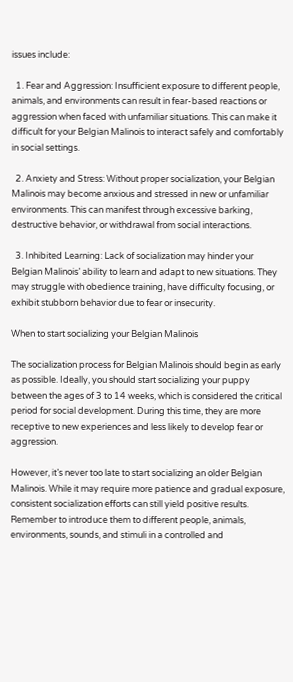issues include:

  1. Fear and Aggression: Insufficient exposure to different people, animals, and environments can result in fear-based reactions or aggression when faced with unfamiliar situations. This can make it difficult for your Belgian Malinois to interact safely and comfortably in social settings.

  2. Anxiety and Stress: Without proper socialization, your Belgian Malinois may become anxious and stressed in new or unfamiliar environments. This can manifest through excessive barking, destructive behavior, or withdrawal from social interactions.

  3. Inhibited Learning: Lack of socialization may hinder your Belgian Malinois’ ability to learn and adapt to new situations. They may struggle with obedience training, have difficulty focusing, or exhibit stubborn behavior due to fear or insecurity.

When to start socializing your Belgian Malinois

The socialization process for Belgian Malinois should begin as early as possible. Ideally, you should start socializing your puppy between the ages of 3 to 14 weeks, which is considered the critical period for social development. During this time, they are more receptive to new experiences and less likely to develop fear or aggression.

However, it’s never too late to start socializing an older Belgian Malinois. While it may require more patience and gradual exposure, consistent socialization efforts can still yield positive results. Remember to introduce them to different people, animals, environments, sounds, and stimuli in a controlled and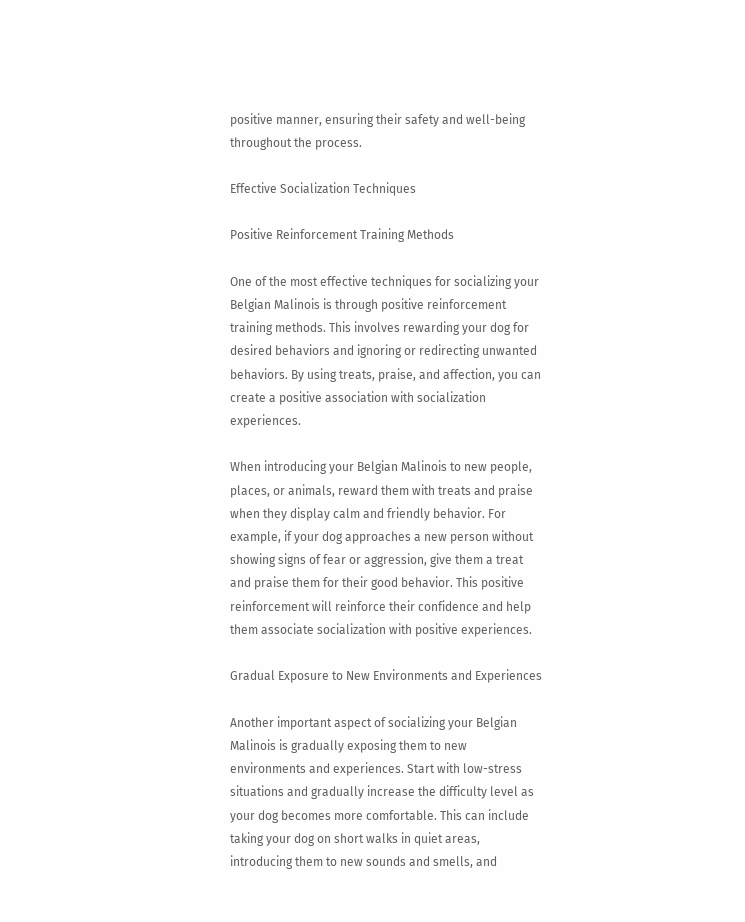positive manner, ensuring their safety and well-being throughout the process.

Effective Socialization Techniques

Positive Reinforcement Training Methods

One of the most effective techniques for socializing your Belgian Malinois is through positive reinforcement training methods. This involves rewarding your dog for desired behaviors and ignoring or redirecting unwanted behaviors. By using treats, praise, and affection, you can create a positive association with socialization experiences.

When introducing your Belgian Malinois to new people, places, or animals, reward them with treats and praise when they display calm and friendly behavior. For example, if your dog approaches a new person without showing signs of fear or aggression, give them a treat and praise them for their good behavior. This positive reinforcement will reinforce their confidence and help them associate socialization with positive experiences.

Gradual Exposure to New Environments and Experiences

Another important aspect of socializing your Belgian Malinois is gradually exposing them to new environments and experiences. Start with low-stress situations and gradually increase the difficulty level as your dog becomes more comfortable. This can include taking your dog on short walks in quiet areas, introducing them to new sounds and smells, and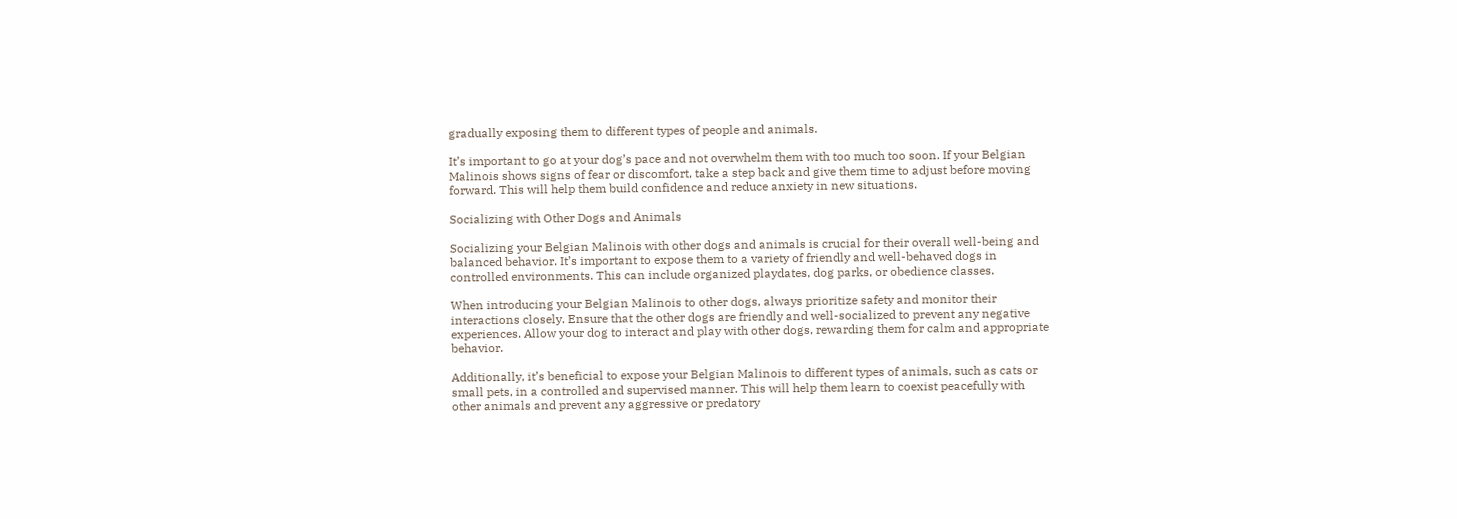gradually exposing them to different types of people and animals.

It’s important to go at your dog’s pace and not overwhelm them with too much too soon. If your Belgian Malinois shows signs of fear or discomfort, take a step back and give them time to adjust before moving forward. This will help them build confidence and reduce anxiety in new situations.

Socializing with Other Dogs and Animals

Socializing your Belgian Malinois with other dogs and animals is crucial for their overall well-being and balanced behavior. It’s important to expose them to a variety of friendly and well-behaved dogs in controlled environments. This can include organized playdates, dog parks, or obedience classes.

When introducing your Belgian Malinois to other dogs, always prioritize safety and monitor their interactions closely. Ensure that the other dogs are friendly and well-socialized to prevent any negative experiences. Allow your dog to interact and play with other dogs, rewarding them for calm and appropriate behavior.

Additionally, it’s beneficial to expose your Belgian Malinois to different types of animals, such as cats or small pets, in a controlled and supervised manner. This will help them learn to coexist peacefully with other animals and prevent any aggressive or predatory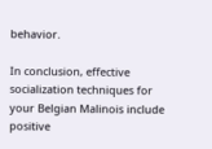behavior.

In conclusion, effective socialization techniques for your Belgian Malinois include positive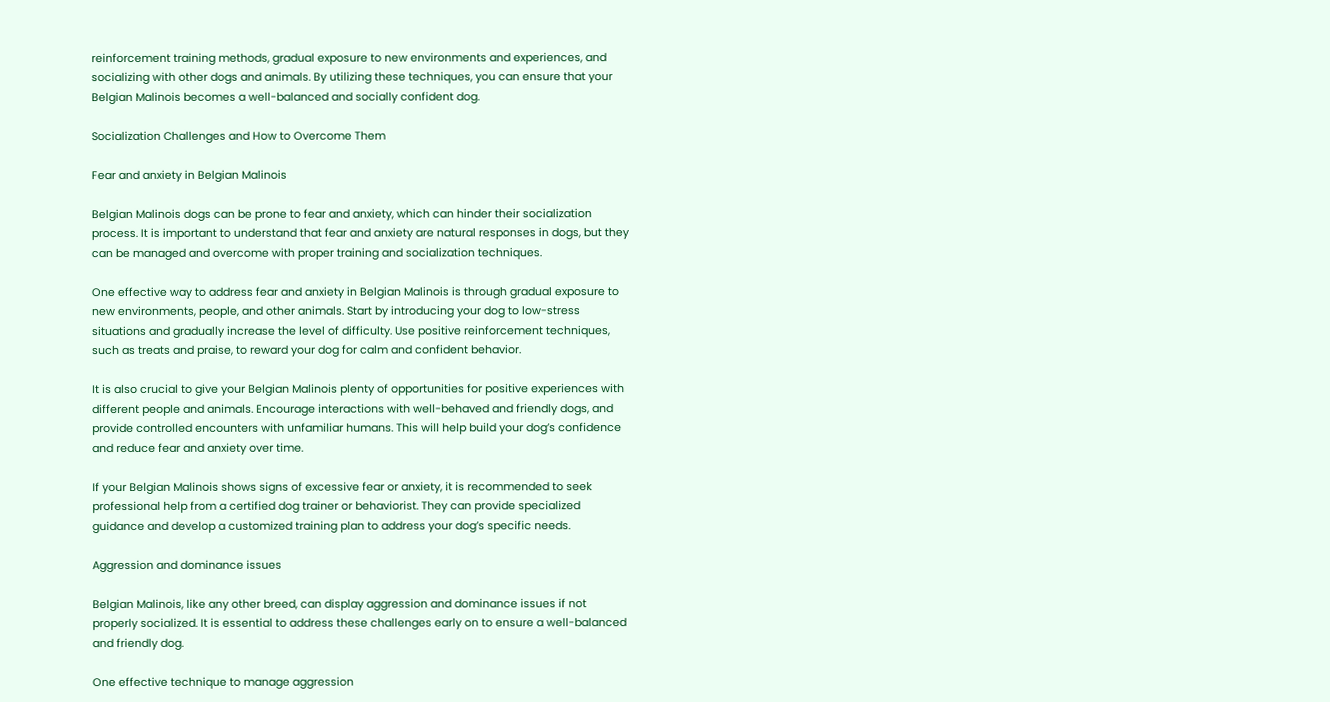reinforcement training methods, gradual exposure to new environments and experiences, and socializing with other dogs and animals. By utilizing these techniques, you can ensure that your Belgian Malinois becomes a well-balanced and socially confident dog.

Socialization Challenges and How to Overcome Them

Fear and anxiety in Belgian Malinois

Belgian Malinois dogs can be prone to fear and anxiety, which can hinder their socialization process. It is important to understand that fear and anxiety are natural responses in dogs, but they can be managed and overcome with proper training and socialization techniques.

One effective way to address fear and anxiety in Belgian Malinois is through gradual exposure to new environments, people, and other animals. Start by introducing your dog to low-stress situations and gradually increase the level of difficulty. Use positive reinforcement techniques, such as treats and praise, to reward your dog for calm and confident behavior.

It is also crucial to give your Belgian Malinois plenty of opportunities for positive experiences with different people and animals. Encourage interactions with well-behaved and friendly dogs, and provide controlled encounters with unfamiliar humans. This will help build your dog’s confidence and reduce fear and anxiety over time.

If your Belgian Malinois shows signs of excessive fear or anxiety, it is recommended to seek professional help from a certified dog trainer or behaviorist. They can provide specialized guidance and develop a customized training plan to address your dog’s specific needs.

Aggression and dominance issues

Belgian Malinois, like any other breed, can display aggression and dominance issues if not properly socialized. It is essential to address these challenges early on to ensure a well-balanced and friendly dog.

One effective technique to manage aggression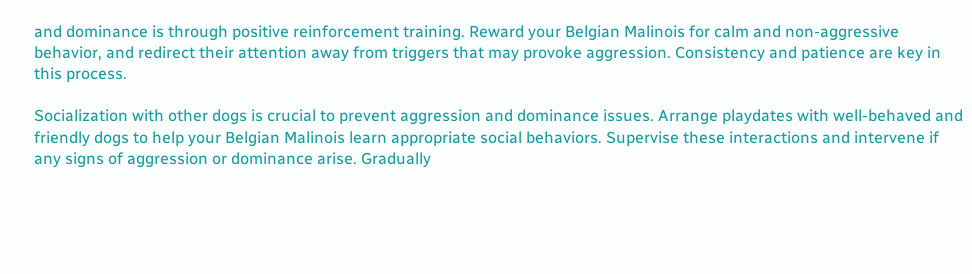and dominance is through positive reinforcement training. Reward your Belgian Malinois for calm and non-aggressive behavior, and redirect their attention away from triggers that may provoke aggression. Consistency and patience are key in this process.

Socialization with other dogs is crucial to prevent aggression and dominance issues. Arrange playdates with well-behaved and friendly dogs to help your Belgian Malinois learn appropriate social behaviors. Supervise these interactions and intervene if any signs of aggression or dominance arise. Gradually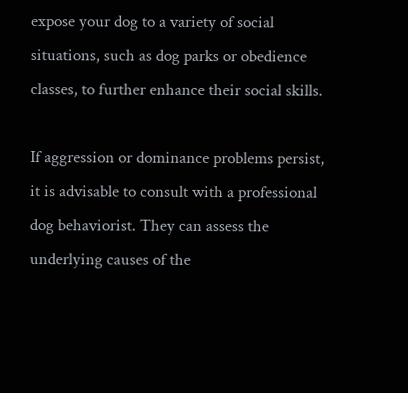expose your dog to a variety of social situations, such as dog parks or obedience classes, to further enhance their social skills.

If aggression or dominance problems persist, it is advisable to consult with a professional dog behaviorist. They can assess the underlying causes of the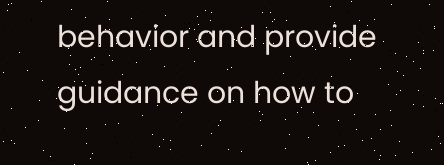behavior and provide guidance on how to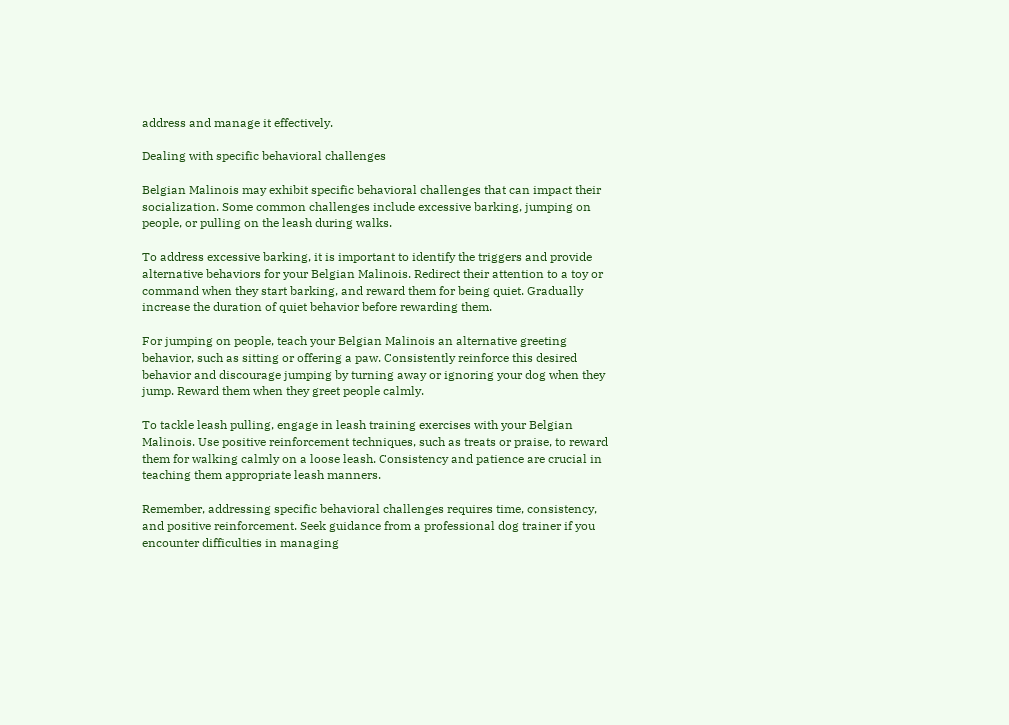address and manage it effectively.

Dealing with specific behavioral challenges

Belgian Malinois may exhibit specific behavioral challenges that can impact their socialization. Some common challenges include excessive barking, jumping on people, or pulling on the leash during walks.

To address excessive barking, it is important to identify the triggers and provide alternative behaviors for your Belgian Malinois. Redirect their attention to a toy or command when they start barking, and reward them for being quiet. Gradually increase the duration of quiet behavior before rewarding them.

For jumping on people, teach your Belgian Malinois an alternative greeting behavior, such as sitting or offering a paw. Consistently reinforce this desired behavior and discourage jumping by turning away or ignoring your dog when they jump. Reward them when they greet people calmly.

To tackle leash pulling, engage in leash training exercises with your Belgian Malinois. Use positive reinforcement techniques, such as treats or praise, to reward them for walking calmly on a loose leash. Consistency and patience are crucial in teaching them appropriate leash manners.

Remember, addressing specific behavioral challenges requires time, consistency, and positive reinforcement. Seek guidance from a professional dog trainer if you encounter difficulties in managing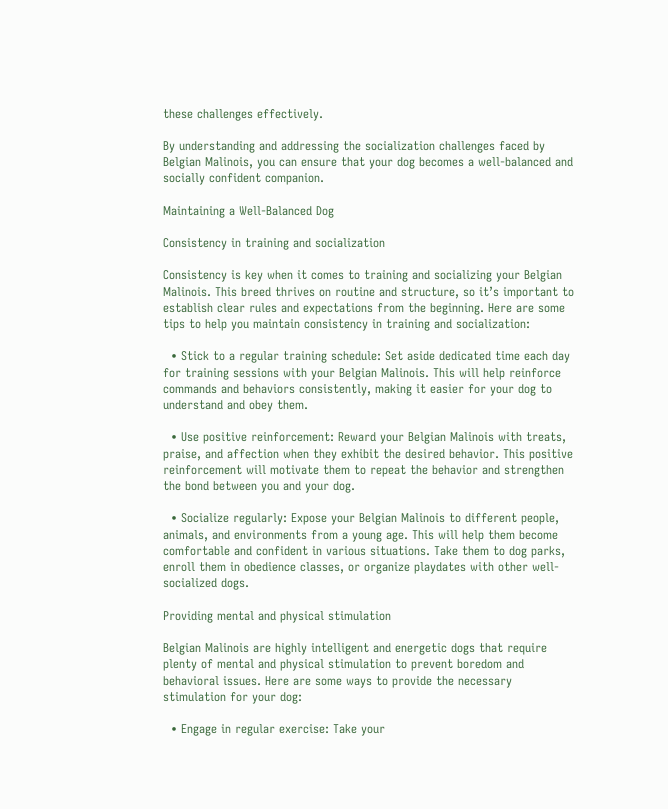these challenges effectively.

By understanding and addressing the socialization challenges faced by Belgian Malinois, you can ensure that your dog becomes a well-balanced and socially confident companion.

Maintaining a Well-Balanced Dog

Consistency in training and socialization

Consistency is key when it comes to training and socializing your Belgian Malinois. This breed thrives on routine and structure, so it’s important to establish clear rules and expectations from the beginning. Here are some tips to help you maintain consistency in training and socialization:

  • Stick to a regular training schedule: Set aside dedicated time each day for training sessions with your Belgian Malinois. This will help reinforce commands and behaviors consistently, making it easier for your dog to understand and obey them.

  • Use positive reinforcement: Reward your Belgian Malinois with treats, praise, and affection when they exhibit the desired behavior. This positive reinforcement will motivate them to repeat the behavior and strengthen the bond between you and your dog.

  • Socialize regularly: Expose your Belgian Malinois to different people, animals, and environments from a young age. This will help them become comfortable and confident in various situations. Take them to dog parks, enroll them in obedience classes, or organize playdates with other well-socialized dogs.

Providing mental and physical stimulation

Belgian Malinois are highly intelligent and energetic dogs that require plenty of mental and physical stimulation to prevent boredom and behavioral issues. Here are some ways to provide the necessary stimulation for your dog:

  • Engage in regular exercise: Take your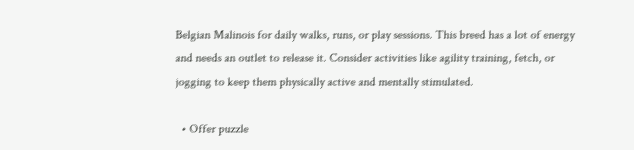Belgian Malinois for daily walks, runs, or play sessions. This breed has a lot of energy and needs an outlet to release it. Consider activities like agility training, fetch, or jogging to keep them physically active and mentally stimulated.

  • Offer puzzle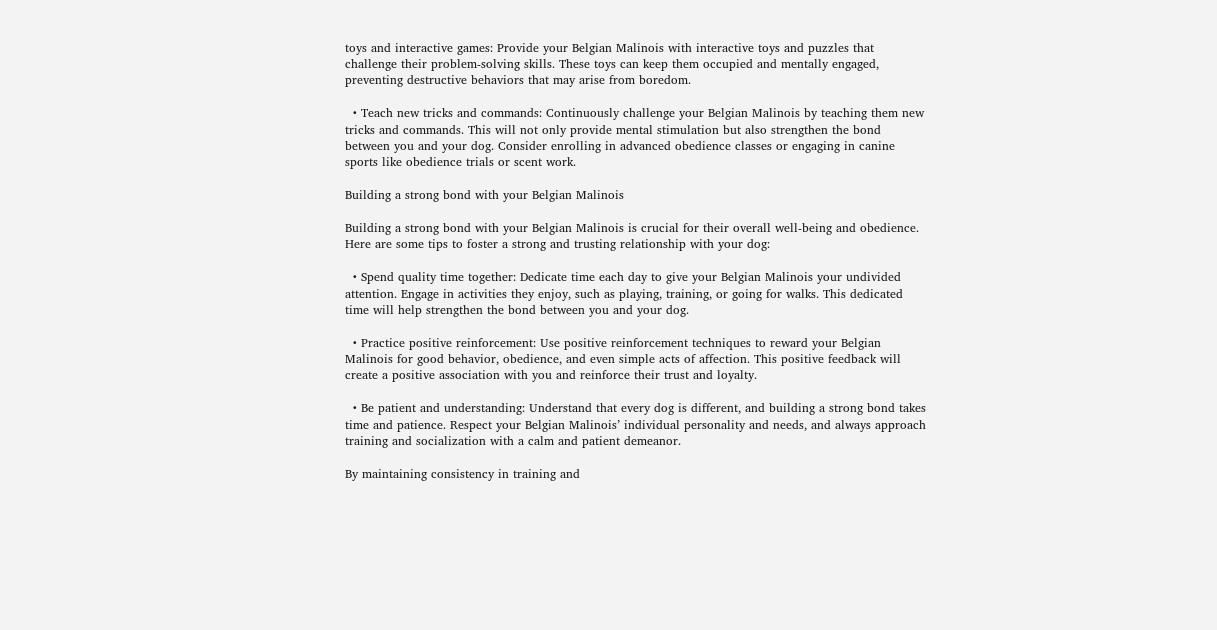toys and interactive games: Provide your Belgian Malinois with interactive toys and puzzles that challenge their problem-solving skills. These toys can keep them occupied and mentally engaged, preventing destructive behaviors that may arise from boredom.

  • Teach new tricks and commands: Continuously challenge your Belgian Malinois by teaching them new tricks and commands. This will not only provide mental stimulation but also strengthen the bond between you and your dog. Consider enrolling in advanced obedience classes or engaging in canine sports like obedience trials or scent work.

Building a strong bond with your Belgian Malinois

Building a strong bond with your Belgian Malinois is crucial for their overall well-being and obedience. Here are some tips to foster a strong and trusting relationship with your dog:

  • Spend quality time together: Dedicate time each day to give your Belgian Malinois your undivided attention. Engage in activities they enjoy, such as playing, training, or going for walks. This dedicated time will help strengthen the bond between you and your dog.

  • Practice positive reinforcement: Use positive reinforcement techniques to reward your Belgian Malinois for good behavior, obedience, and even simple acts of affection. This positive feedback will create a positive association with you and reinforce their trust and loyalty.

  • Be patient and understanding: Understand that every dog is different, and building a strong bond takes time and patience. Respect your Belgian Malinois’ individual personality and needs, and always approach training and socialization with a calm and patient demeanor.

By maintaining consistency in training and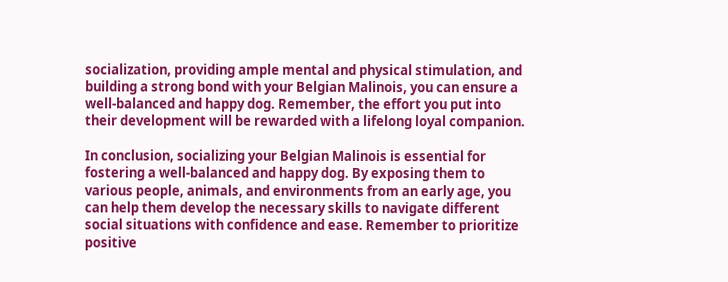socialization, providing ample mental and physical stimulation, and building a strong bond with your Belgian Malinois, you can ensure a well-balanced and happy dog. Remember, the effort you put into their development will be rewarded with a lifelong loyal companion.

In conclusion, socializing your Belgian Malinois is essential for fostering a well-balanced and happy dog. By exposing them to various people, animals, and environments from an early age, you can help them develop the necessary skills to navigate different social situations with confidence and ease. Remember to prioritize positive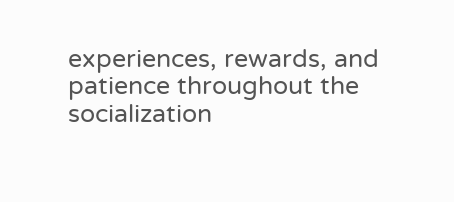experiences, rewards, and patience throughout the socialization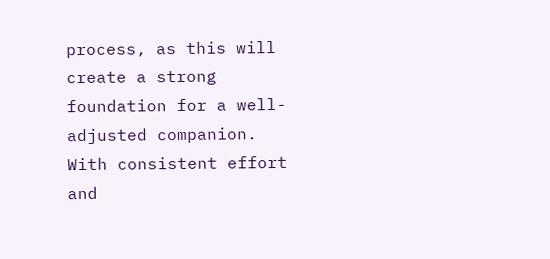process, as this will create a strong foundation for a well-adjusted companion. With consistent effort and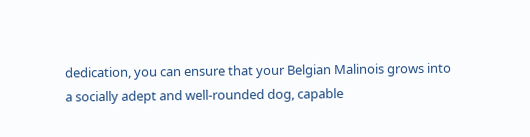dedication, you can ensure that your Belgian Malinois grows into a socially adept and well-rounded dog, capable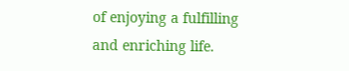of enjoying a fulfilling and enriching life.